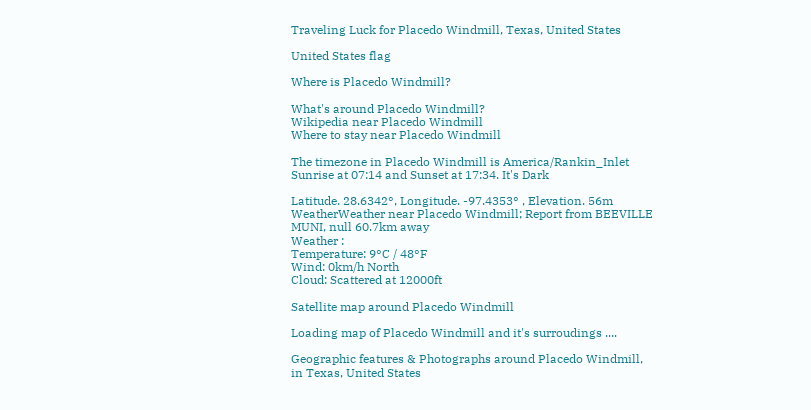Traveling Luck for Placedo Windmill, Texas, United States

United States flag

Where is Placedo Windmill?

What's around Placedo Windmill?
Wikipedia near Placedo Windmill
Where to stay near Placedo Windmill

The timezone in Placedo Windmill is America/Rankin_Inlet
Sunrise at 07:14 and Sunset at 17:34. It's Dark

Latitude. 28.6342°, Longitude. -97.4353° , Elevation. 56m
WeatherWeather near Placedo Windmill; Report from BEEVILLE MUNI, null 60.7km away
Weather :
Temperature: 9°C / 48°F
Wind: 0km/h North
Cloud: Scattered at 12000ft

Satellite map around Placedo Windmill

Loading map of Placedo Windmill and it's surroudings ....

Geographic features & Photographs around Placedo Windmill, in Texas, United States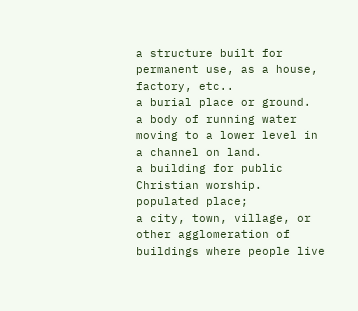a structure built for permanent use, as a house, factory, etc..
a burial place or ground.
a body of running water moving to a lower level in a channel on land.
a building for public Christian worship.
populated place;
a city, town, village, or other agglomeration of buildings where people live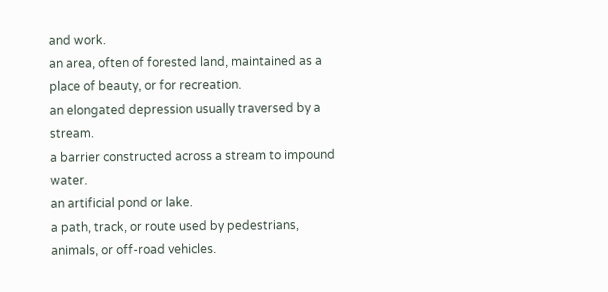and work.
an area, often of forested land, maintained as a place of beauty, or for recreation.
an elongated depression usually traversed by a stream.
a barrier constructed across a stream to impound water.
an artificial pond or lake.
a path, track, or route used by pedestrians, animals, or off-road vehicles.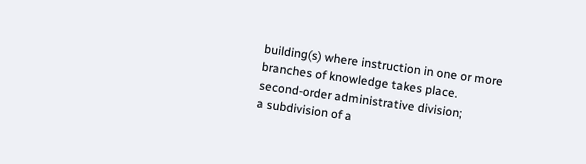building(s) where instruction in one or more branches of knowledge takes place.
second-order administrative division;
a subdivision of a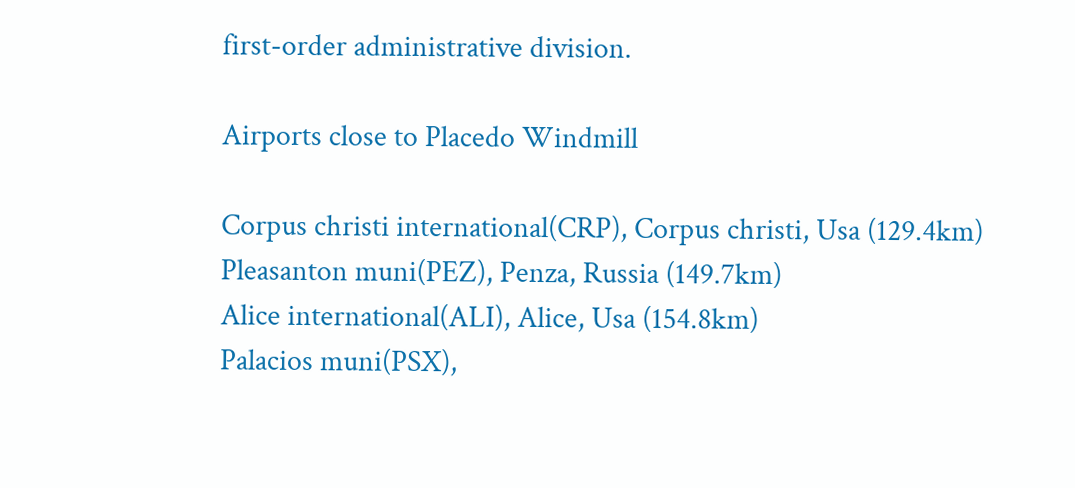first-order administrative division.

Airports close to Placedo Windmill

Corpus christi international(CRP), Corpus christi, Usa (129.4km)
Pleasanton muni(PEZ), Penza, Russia (149.7km)
Alice international(ALI), Alice, Usa (154.8km)
Palacios muni(PSX),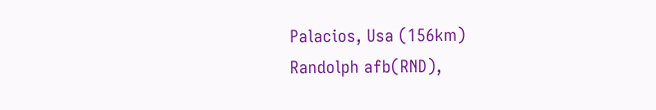Palacios, Usa (156km)
Randolph afb(RND),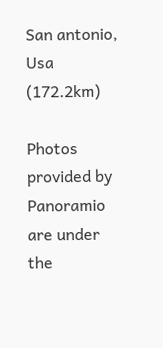San antonio, Usa (172.2km)

Photos provided by Panoramio are under the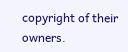copyright of their owners.